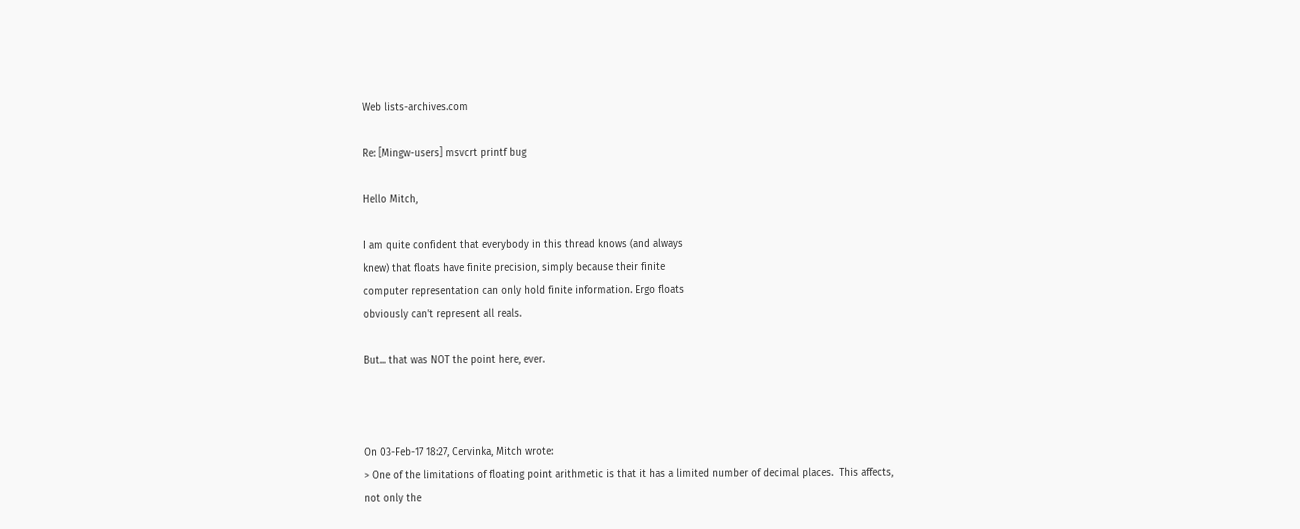Web lists-archives.com

Re: [Mingw-users] msvcrt printf bug

Hello Mitch,

I am quite confident that everybody in this thread knows (and always
knew) that floats have finite precision, simply because their finite
computer representation can only hold finite information. Ergo floats
obviously can't represent all reals.

But... that was NOT the point here, ever.



On 03-Feb-17 18:27, Cervinka, Mitch wrote:
> One of the limitations of floating point arithmetic is that it has a limited number of decimal places.  This affects, not only the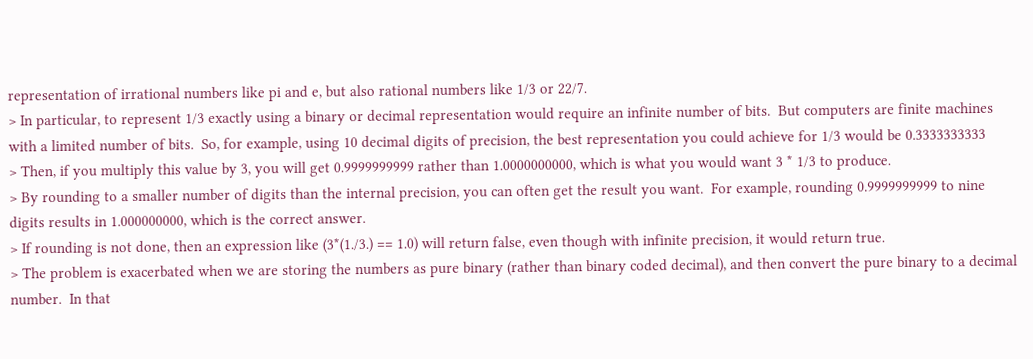representation of irrational numbers like pi and e, but also rational numbers like 1/3 or 22/7.
> In particular, to represent 1/3 exactly using a binary or decimal representation would require an infinite number of bits.  But computers are finite machines with a limited number of bits.  So, for example, using 10 decimal digits of precision, the best representation you could achieve for 1/3 would be 0.3333333333
> Then, if you multiply this value by 3, you will get 0.9999999999 rather than 1.0000000000, which is what you would want 3 * 1/3 to produce.
> By rounding to a smaller number of digits than the internal precision, you can often get the result you want.  For example, rounding 0.9999999999 to nine digits results in 1.000000000, which is the correct answer.
> If rounding is not done, then an expression like (3*(1./3.) == 1.0) will return false, even though with infinite precision, it would return true.
> The problem is exacerbated when we are storing the numbers as pure binary (rather than binary coded decimal), and then convert the pure binary to a decimal number.  In that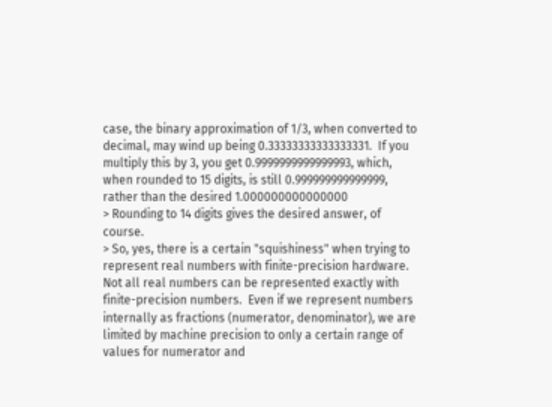case, the binary approximation of 1/3, when converted to decimal, may wind up being 0.33333333333333331.  If you multiply this by 3, you get 0.9999999999999993, which, when rounded to 15 digits, is still 0.999999999999999, rather than the desired 1.000000000000000
> Rounding to 14 digits gives the desired answer, of course.
> So, yes, there is a certain "squishiness" when trying to represent real numbers with finite-precision hardware.  Not all real numbers can be represented exactly with finite-precision numbers.  Even if we represent numbers internally as fractions (numerator, denominator), we are limited by machine precision to only a certain range of values for numerator and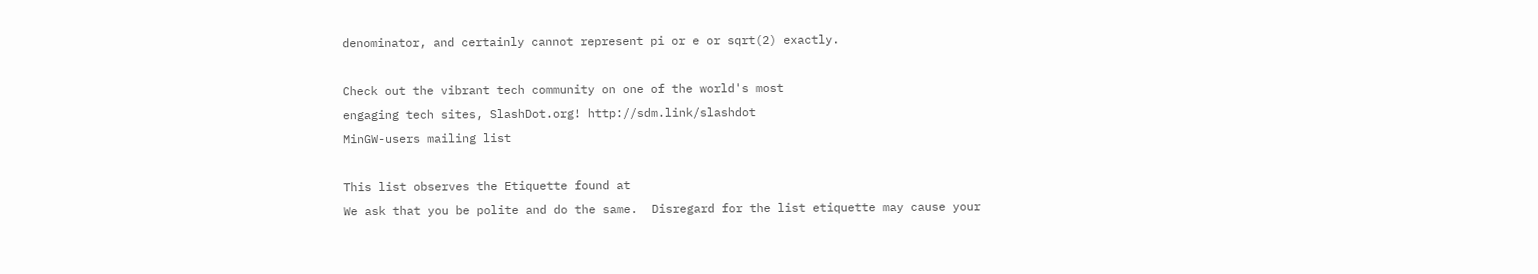denominator, and certainly cannot represent pi or e or sqrt(2) exactly.

Check out the vibrant tech community on one of the world's most
engaging tech sites, SlashDot.org! http://sdm.link/slashdot
MinGW-users mailing list

This list observes the Etiquette found at
We ask that you be polite and do the same.  Disregard for the list etiquette may cause your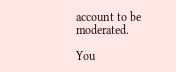account to be moderated.

You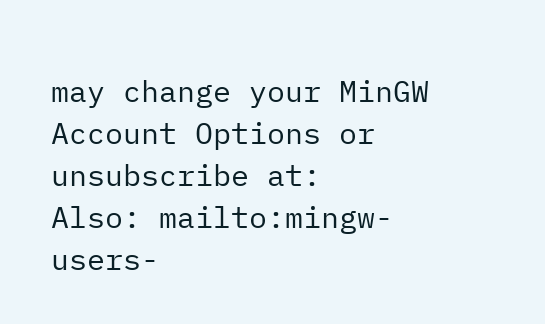may change your MinGW Account Options or unsubscribe at:
Also: mailto:mingw-users-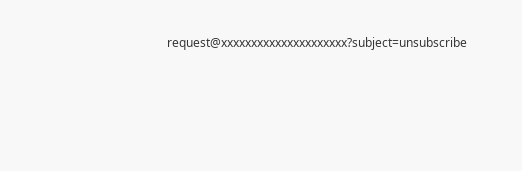request@xxxxxxxxxxxxxxxxxxxxx?subject=unsubscribe